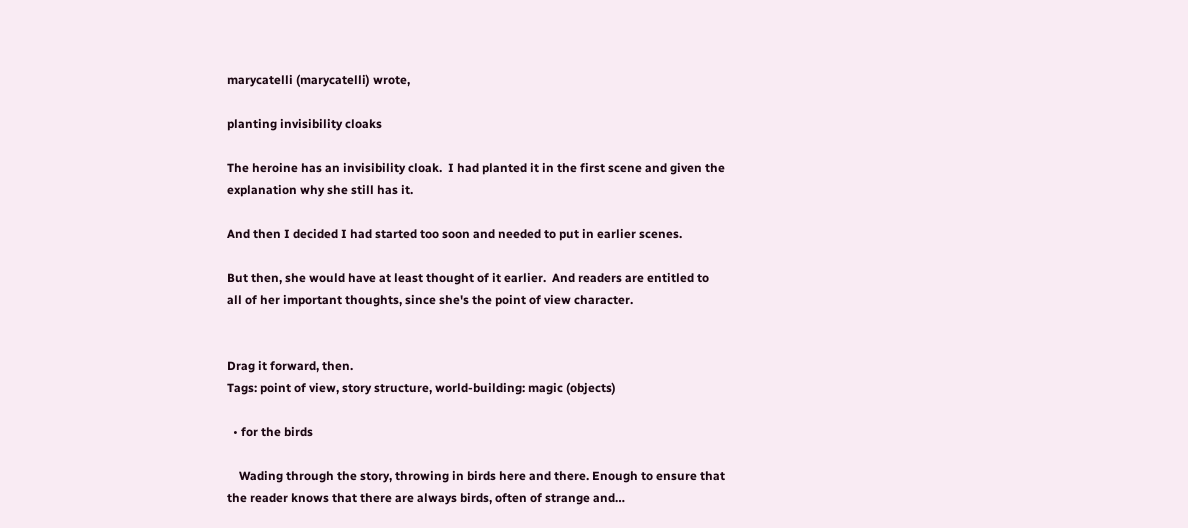marycatelli (marycatelli) wrote,

planting invisibility cloaks

The heroine has an invisibility cloak.  I had planted it in the first scene and given the explanation why she still has it.

And then I decided I had started too soon and needed to put in earlier scenes.

But then, she would have at least thought of it earlier.  And readers are entitled to all of her important thoughts, since she's the point of view character.


Drag it forward, then.
Tags: point of view, story structure, world-building: magic (objects)

  • for the birds

    Wading through the story, throwing in birds here and there. Enough to ensure that the reader knows that there are always birds, often of strange and…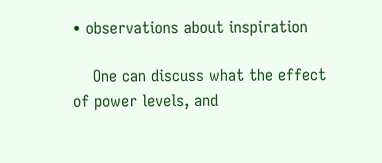• observations about inspiration

    One can discuss what the effect of power levels, and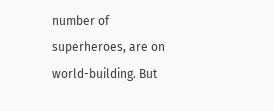number of superheroes, are on world-building. But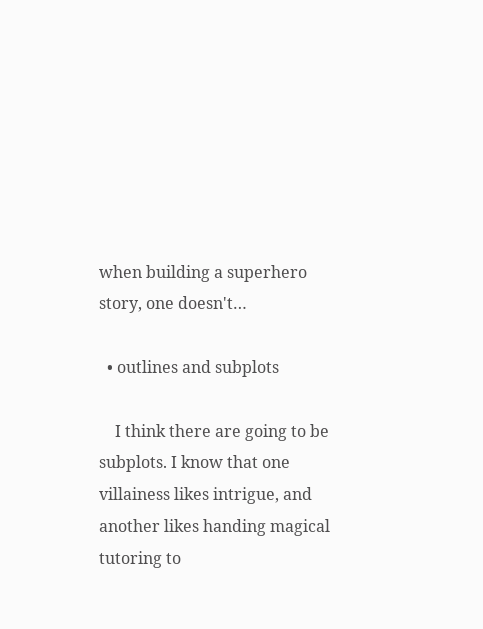when building a superhero story, one doesn't…

  • outlines and subplots

    I think there are going to be subplots. I know that one villainess likes intrigue, and another likes handing magical tutoring to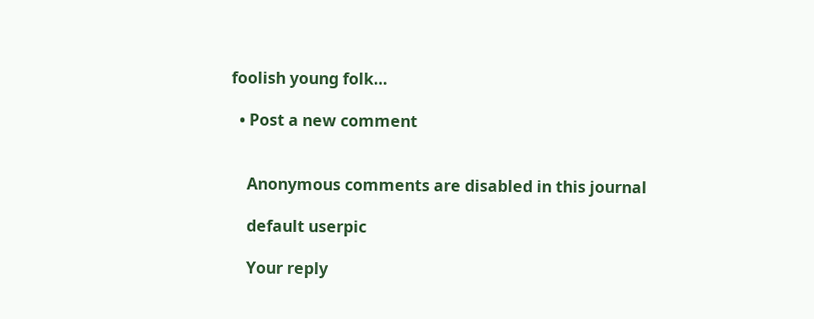foolish young folk…

  • Post a new comment


    Anonymous comments are disabled in this journal

    default userpic

    Your reply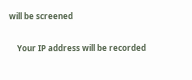will be screened

    Your IP address will be recorded